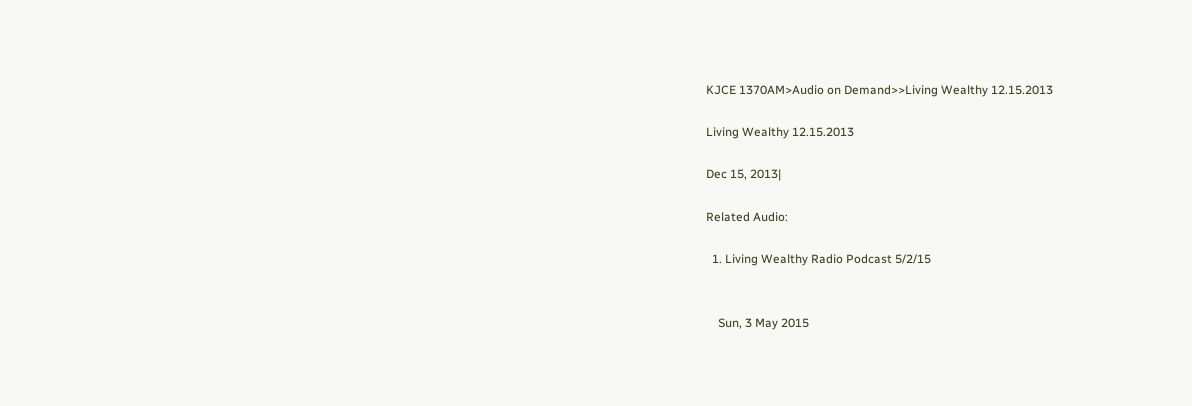KJCE 1370AM>Audio on Demand>>Living Wealthy 12.15.2013

Living Wealthy 12.15.2013

Dec 15, 2013|

Related Audio:

  1. Living Wealthy Radio Podcast 5/2/15


    Sun, 3 May 2015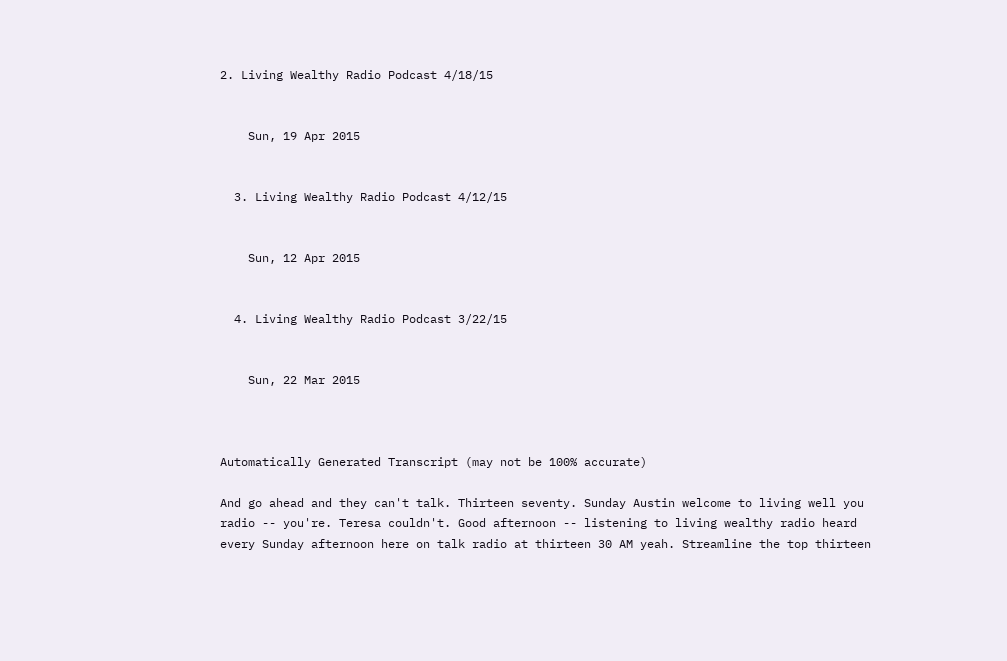2. Living Wealthy Radio Podcast 4/18/15


    Sun, 19 Apr 2015


  3. Living Wealthy Radio Podcast 4/12/15


    Sun, 12 Apr 2015


  4. Living Wealthy Radio Podcast 3/22/15


    Sun, 22 Mar 2015



Automatically Generated Transcript (may not be 100% accurate)

And go ahead and they can't talk. Thirteen seventy. Sunday Austin welcome to living well you radio -- you're. Teresa couldn't. Good afternoon -- listening to living wealthy radio heard every Sunday afternoon here on talk radio at thirteen 30 AM yeah. Streamline the top thirteen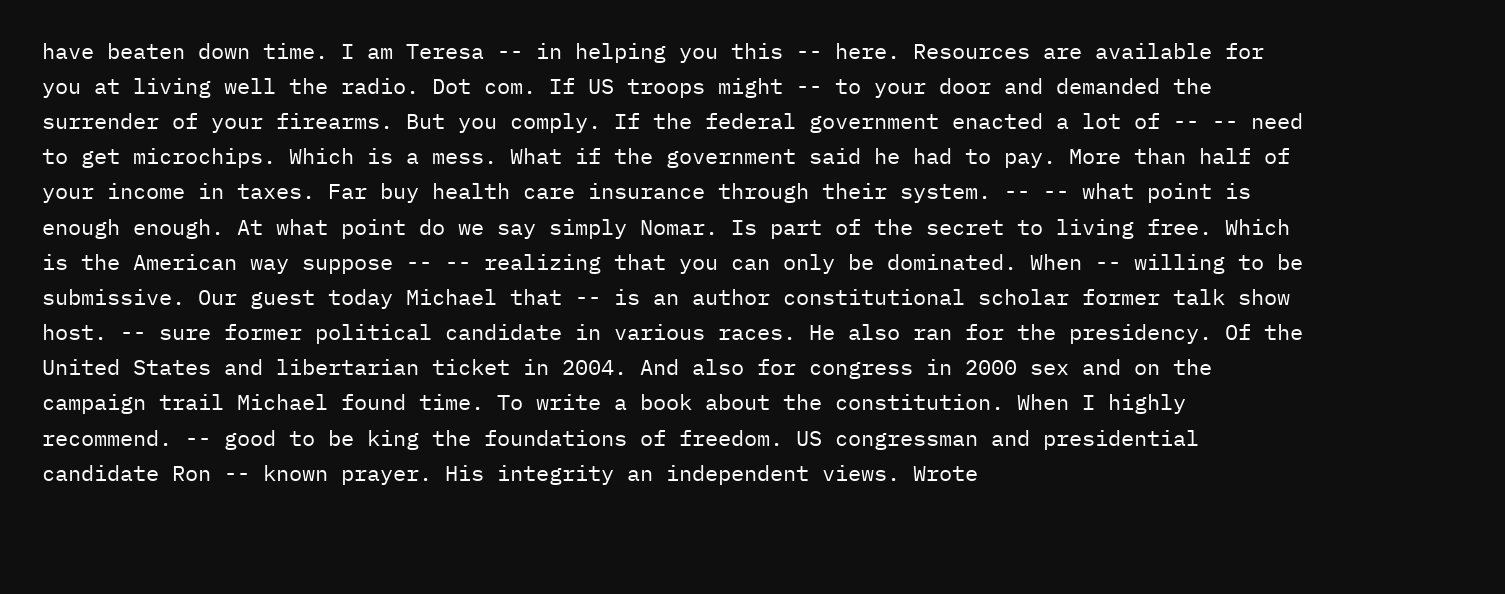have beaten down time. I am Teresa -- in helping you this -- here. Resources are available for you at living well the radio. Dot com. If US troops might -- to your door and demanded the surrender of your firearms. But you comply. If the federal government enacted a lot of -- -- need to get microchips. Which is a mess. What if the government said he had to pay. More than half of your income in taxes. Far buy health care insurance through their system. -- -- what point is enough enough. At what point do we say simply Nomar. Is part of the secret to living free. Which is the American way suppose -- -- realizing that you can only be dominated. When -- willing to be submissive. Our guest today Michael that -- is an author constitutional scholar former talk show host. -- sure former political candidate in various races. He also ran for the presidency. Of the United States and libertarian ticket in 2004. And also for congress in 2000 sex and on the campaign trail Michael found time. To write a book about the constitution. When I highly recommend. -- good to be king the foundations of freedom. US congressman and presidential candidate Ron -- known prayer. His integrity an independent views. Wrote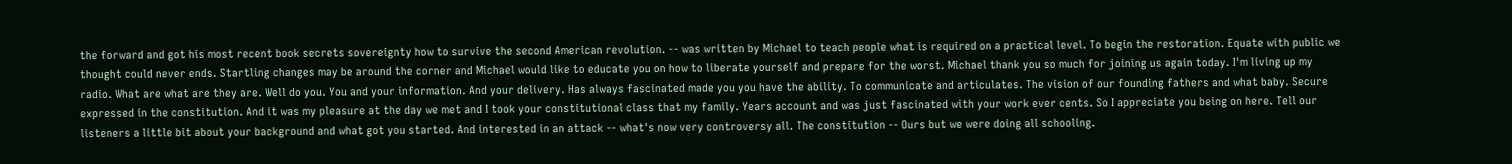the forward and got his most recent book secrets sovereignty how to survive the second American revolution. -- was written by Michael to teach people what is required on a practical level. To begin the restoration. Equate with public we thought could never ends. Startling changes may be around the corner and Michael would like to educate you on how to liberate yourself and prepare for the worst. Michael thank you so much for joining us again today. I'm living up my radio. What are what are they are. Well do you. You and your information. And your delivery. Has always fascinated made you you have the ability. To communicate and articulates. The vision of our founding fathers and what baby. Secure expressed in the constitution. And it was my pleasure at the day we met and I took your constitutional class that my family. Years account and was just fascinated with your work ever cents. So I appreciate you being on here. Tell our listeners a little bit about your background and what got you started. And interested in an attack -- what's now very controversy all. The constitution -- Ours but we were doing all schooling.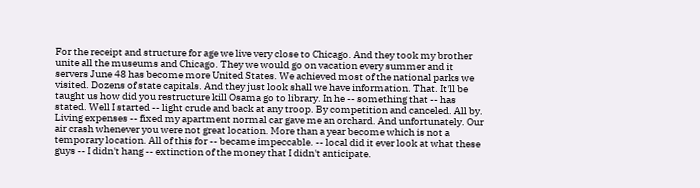For the receipt and structure for age we live very close to Chicago. And they took my brother unite all the museums and Chicago. They we would go on vacation every summer and it servers June 48 has become more United States. We achieved most of the national parks we visited. Dozens of state capitals. And they just look shall we have information. That. It'll be taught us how did you restructure kill Osama go to library. In he -- something that -- has stated. Well I started -- light crude and back at any troop. By competition and canceled. All by. Living expenses -- fixed my apartment normal car gave me an orchard. And unfortunately. Our air crash whenever you were not great location. More than a year become which is not a temporary location. All of this for -- became impeccable. -- local did it ever look at what these guys -- I didn't hang -- extinction of the money that I didn't anticipate.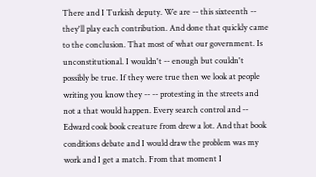There and I Turkish deputy. We are -- this sixteenth -- they'll play each contribution. And done that quickly came to the conclusion. That most of what our government. Is unconstitutional. I wouldn't -- enough but couldn't possibly be true. If they were true then we look at people writing you know they -- -- protesting in the streets and not a that would happen. Every search control and -- Edward cook book creature from drew a lot. And that book conditions debate and I would draw the problem was my work and I get a match. From that moment I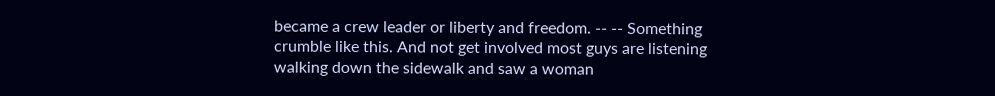became a crew leader or liberty and freedom. -- -- Something crumble like this. And not get involved most guys are listening walking down the sidewalk and saw a woman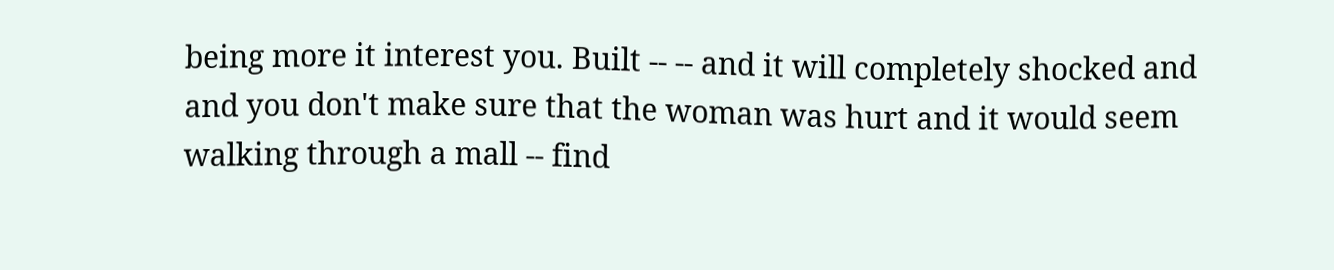being more it interest you. Built -- -- and it will completely shocked and and you don't make sure that the woman was hurt and it would seem walking through a mall -- find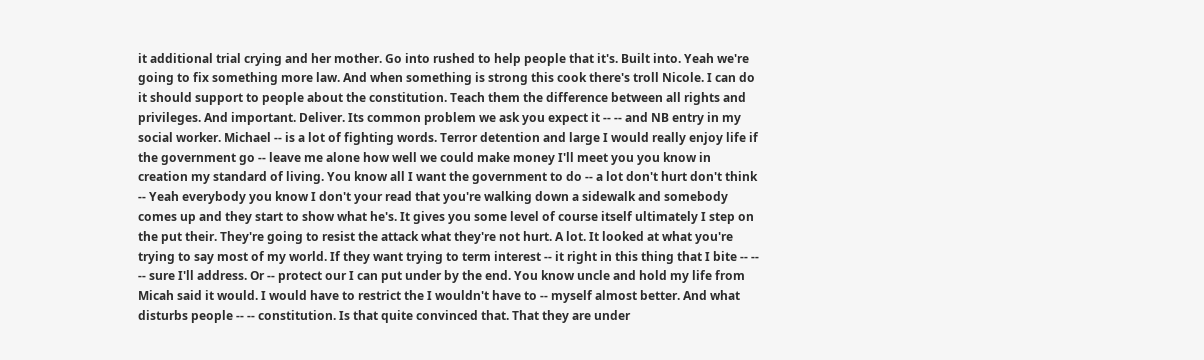it additional trial crying and her mother. Go into rushed to help people that it's. Built into. Yeah we're going to fix something more law. And when something is strong this cook there's troll Nicole. I can do it should support to people about the constitution. Teach them the difference between all rights and privileges. And important. Deliver. Its common problem we ask you expect it -- -- and NB entry in my social worker. Michael -- is a lot of fighting words. Terror detention and large I would really enjoy life if the government go -- leave me alone how well we could make money I'll meet you you know in creation my standard of living. You know all I want the government to do -- a lot don't hurt don't think -- Yeah everybody you know I don't your read that you're walking down a sidewalk and somebody comes up and they start to show what he's. It gives you some level of course itself ultimately I step on the put their. They're going to resist the attack what they're not hurt. A lot. It looked at what you're trying to say most of my world. If they want trying to term interest -- it right in this thing that I bite -- -- -- sure I'll address. Or -- protect our I can put under by the end. You know uncle and hold my life from Micah said it would. I would have to restrict the I wouldn't have to -- myself almost better. And what disturbs people -- -- constitution. Is that quite convinced that. That they are under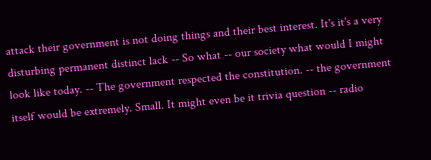attack their government is not doing things and their best interest. It's it's a very disturbing permanent distinct lack -- So what -- our society what would I might look like today. -- The government respected the constitution. -- the government itself would be extremely. Small. It might even be it trivia question -- radio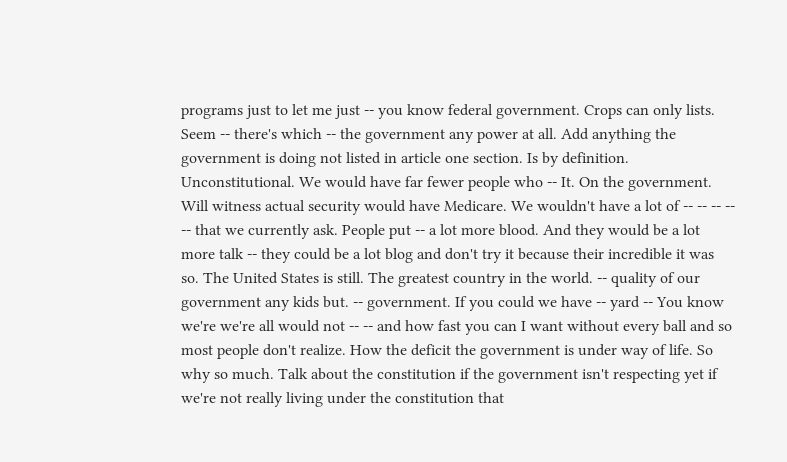programs just to let me just -- you know federal government. Crops can only lists. Seem -- there's which -- the government any power at all. Add anything the government is doing not listed in article one section. Is by definition. Unconstitutional. We would have far fewer people who -- It. On the government. Will witness actual security would have Medicare. We wouldn't have a lot of -- -- -- -- -- that we currently ask. People put -- a lot more blood. And they would be a lot more talk -- they could be a lot blog and don't try it because their incredible it was so. The United States is still. The greatest country in the world. -- quality of our government any kids but. -- government. If you could we have -- yard -- You know we're we're all would not -- -- and how fast you can I want without every ball and so most people don't realize. How the deficit the government is under way of life. So why so much. Talk about the constitution if the government isn't respecting yet if we're not really living under the constitution that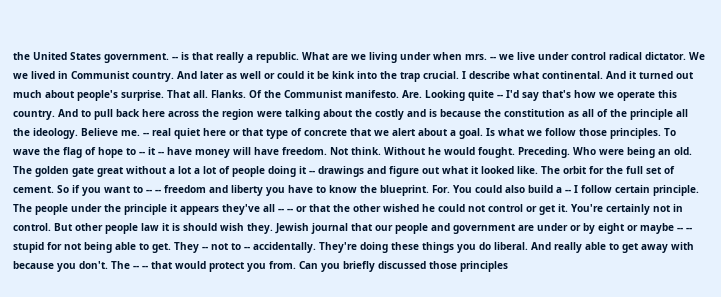the United States government. -- is that really a republic. What are we living under when mrs. -- we live under control radical dictator. We we lived in Communist country. And later as well or could it be kink into the trap crucial. I describe what continental. And it turned out much about people's surprise. That all. Flanks. Of the Communist manifesto. Are. Looking quite -- I'd say that's how we operate this country. And to pull back here across the region were talking about the costly and is because the constitution as all of the principle all the ideology. Believe me. -- real quiet here or that type of concrete that we alert about a goal. Is what we follow those principles. To wave the flag of hope to -- it -- have money will have freedom. Not think. Without he would fought. Preceding. Who were being an old. The golden gate great without a lot a lot of people doing it -- drawings and figure out what it looked like. The orbit for the full set of cement. So if you want to -- -- freedom and liberty you have to know the blueprint. For. You could also build a -- I follow certain principle. The people under the principle it appears they've all -- -- or that the other wished he could not control or get it. You're certainly not in control. But other people law it is should wish they. Jewish journal that our people and government are under or by eight or maybe -- -- stupid for not being able to get. They -- not to -- accidentally. They're doing these things you do liberal. And really able to get away with because you don't. The -- -- that would protect you from. Can you briefly discussed those principles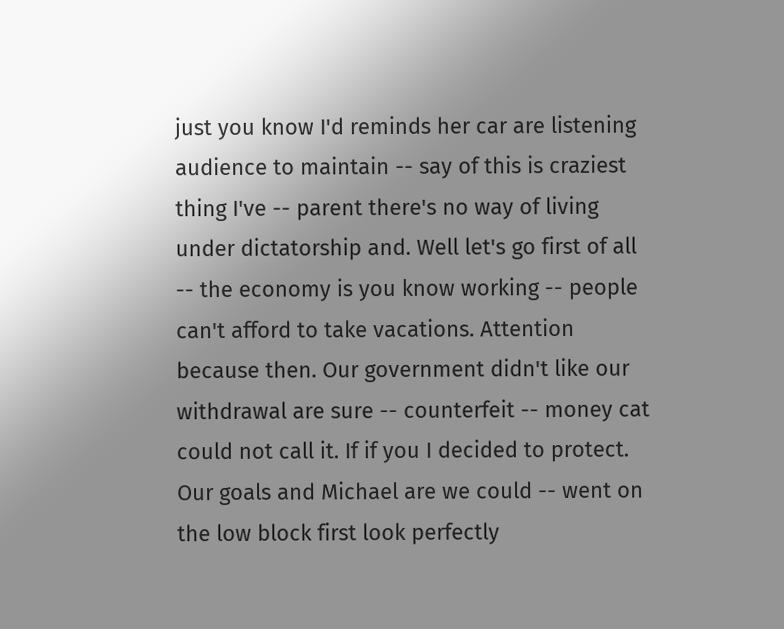just you know I'd reminds her car are listening audience to maintain -- say of this is craziest thing I've -- parent there's no way of living under dictatorship and. Well let's go first of all -- the economy is you know working -- people can't afford to take vacations. Attention because then. Our government didn't like our withdrawal are sure -- counterfeit -- money cat could not call it. If if you I decided to protect. Our goals and Michael are we could -- went on the low block first look perfectly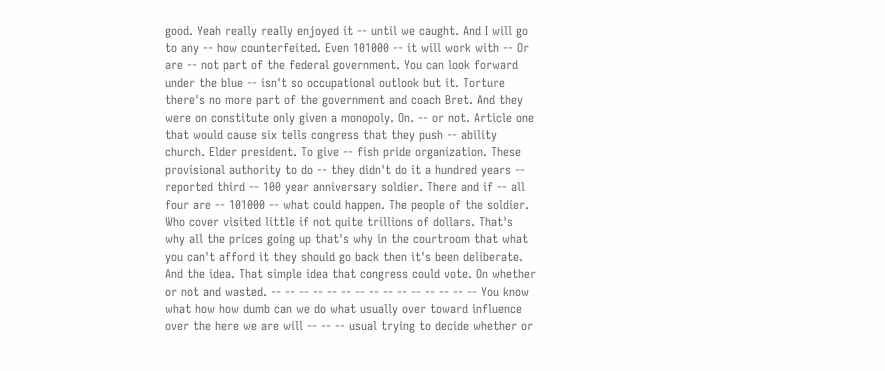good. Yeah really really enjoyed it -- until we caught. And I will go to any -- how counterfeited. Even 101000 -- it will work with -- Or are -- not part of the federal government. You can look forward under the blue -- isn't so occupational outlook but it. Torture there's no more part of the government and coach Bret. And they were on constitute only given a monopoly. On. -- or not. Article one that would cause six tells congress that they push -- ability church. Elder president. To give -- fish pride organization. These provisional authority to do -- they didn't do it a hundred years -- reported third -- 100 year anniversary soldier. There and if -- all four are -- 101000 -- what could happen. The people of the soldier. Who cover visited little if not quite trillions of dollars. That's why all the prices going up that's why in the courtroom that what you can't afford it they should go back then it's been deliberate. And the idea. That simple idea that congress could vote. On whether or not and wasted. -- -- -- -- -- -- -- -- -- -- -- -- -- -- -- You know what how how dumb can we do what usually over toward influence over the here we are will -- -- -- usual trying to decide whether or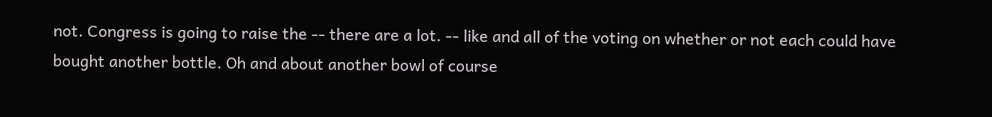not. Congress is going to raise the -- there are a lot. -- like and all of the voting on whether or not each could have bought another bottle. Oh and about another bowl of course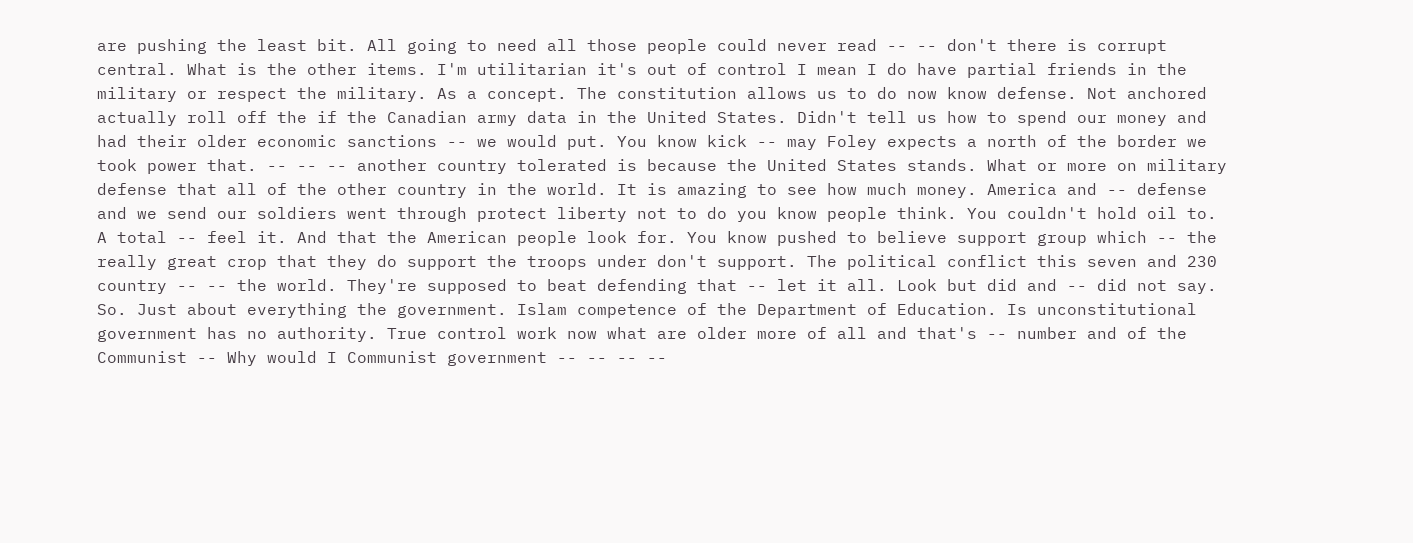are pushing the least bit. All going to need all those people could never read -- -- don't there is corrupt central. What is the other items. I'm utilitarian it's out of control I mean I do have partial friends in the military or respect the military. As a concept. The constitution allows us to do now know defense. Not anchored actually roll off the if the Canadian army data in the United States. Didn't tell us how to spend our money and had their older economic sanctions -- we would put. You know kick -- may Foley expects a north of the border we took power that. -- -- -- another country tolerated is because the United States stands. What or more on military defense that all of the other country in the world. It is amazing to see how much money. America and -- defense and we send our soldiers went through protect liberty not to do you know people think. You couldn't hold oil to. A total -- feel it. And that the American people look for. You know pushed to believe support group which -- the really great crop that they do support the troops under don't support. The political conflict this seven and 230 country -- -- the world. They're supposed to beat defending that -- let it all. Look but did and -- did not say. So. Just about everything the government. Islam competence of the Department of Education. Is unconstitutional government has no authority. True control work now what are older more of all and that's -- number and of the Communist -- Why would I Communist government -- -- -- --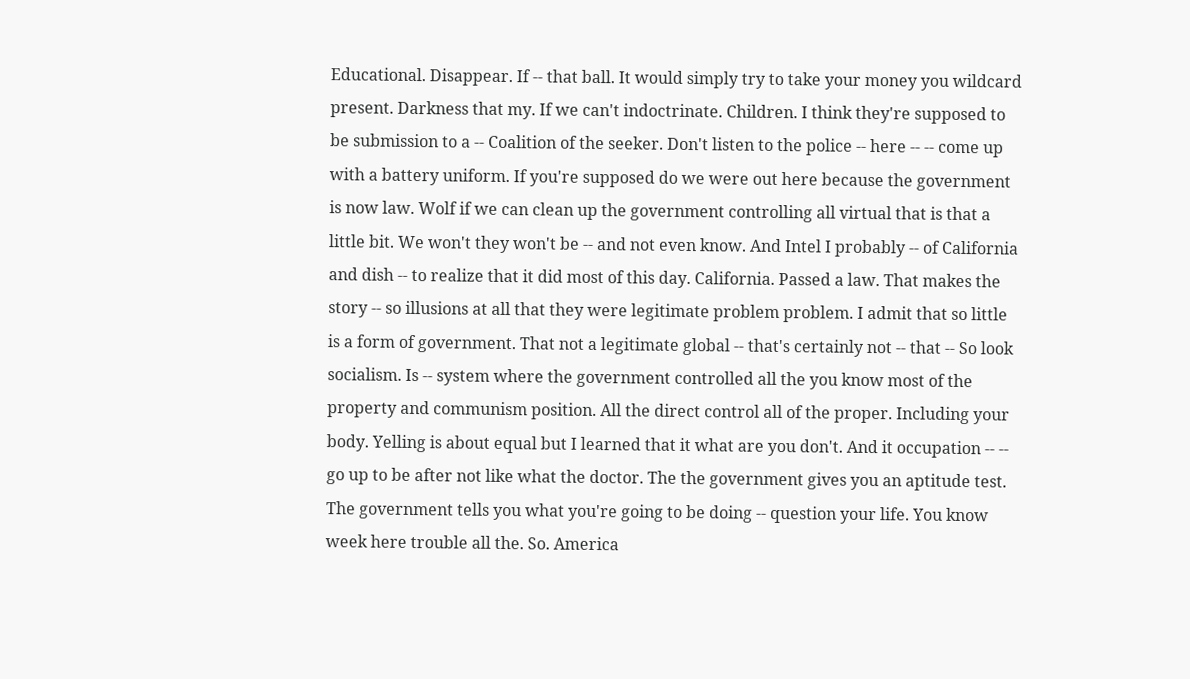Educational. Disappear. If -- that ball. It would simply try to take your money you wildcard present. Darkness that my. If we can't indoctrinate. Children. I think they're supposed to be submission to a -- Coalition of the seeker. Don't listen to the police -- here -- -- come up with a battery uniform. If you're supposed do we were out here because the government is now law. Wolf if we can clean up the government controlling all virtual that is that a little bit. We won't they won't be -- and not even know. And Intel I probably -- of California and dish -- to realize that it did most of this day. California. Passed a law. That makes the story -- so illusions at all that they were legitimate problem problem. I admit that so little is a form of government. That not a legitimate global -- that's certainly not -- that -- So look socialism. Is -- system where the government controlled all the you know most of the property and communism position. All the direct control all of the proper. Including your body. Yelling is about equal but I learned that it what are you don't. And it occupation -- -- go up to be after not like what the doctor. The the government gives you an aptitude test. The government tells you what you're going to be doing -- question your life. You know week here trouble all the. So. America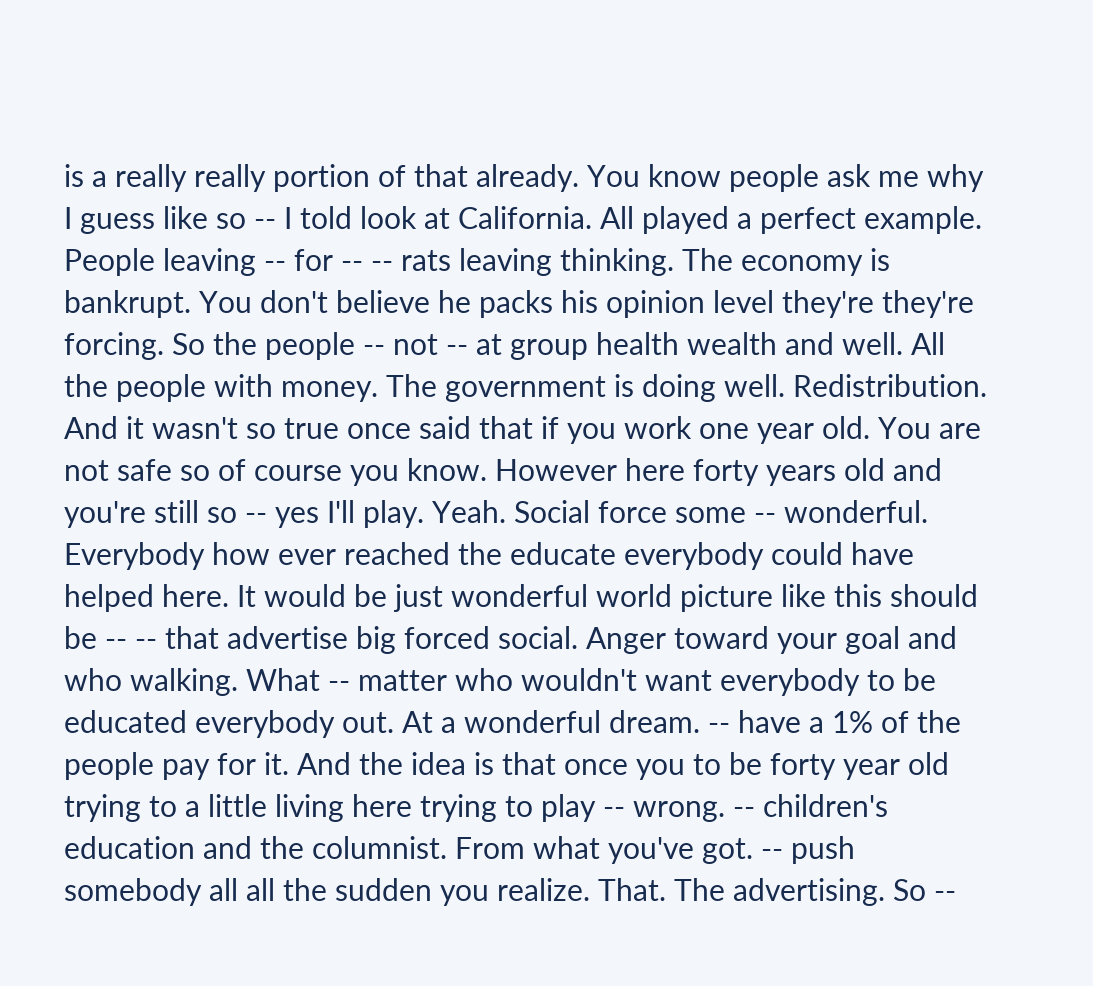is a really really portion of that already. You know people ask me why I guess like so -- I told look at California. All played a perfect example. People leaving -- for -- -- rats leaving thinking. The economy is bankrupt. You don't believe he packs his opinion level they're they're forcing. So the people -- not -- at group health wealth and well. All the people with money. The government is doing well. Redistribution. And it wasn't so true once said that if you work one year old. You are not safe so of course you know. However here forty years old and you're still so -- yes I'll play. Yeah. Social force some -- wonderful. Everybody how ever reached the educate everybody could have helped here. It would be just wonderful world picture like this should be -- -- that advertise big forced social. Anger toward your goal and who walking. What -- matter who wouldn't want everybody to be educated everybody out. At a wonderful dream. -- have a 1% of the people pay for it. And the idea is that once you to be forty year old trying to a little living here trying to play -- wrong. -- children's education and the columnist. From what you've got. -- push somebody all all the sudden you realize. That. The advertising. So --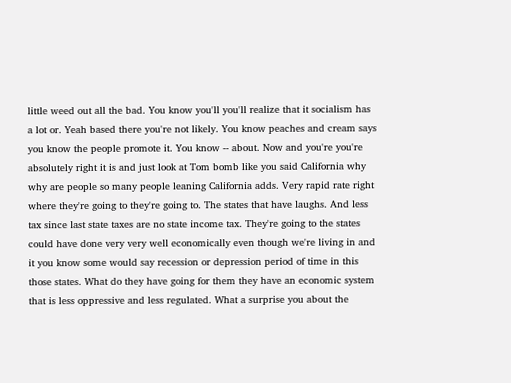little weed out all the bad. You know you'll you'll realize that it socialism has a lot or. Yeah based there you're not likely. You know peaches and cream says you know the people promote it. You know -- about. Now and you're you're absolutely right it is and just look at Tom bomb like you said California why why are people so many people leaning California adds. Very rapid rate right where they're going to they're going to. The states that have laughs. And less tax since last state taxes are no state income tax. They're going to the states could have done very very well economically even though we're living in and it you know some would say recession or depression period of time in this those states. What do they have going for them they have an economic system that is less oppressive and less regulated. What a surprise you about the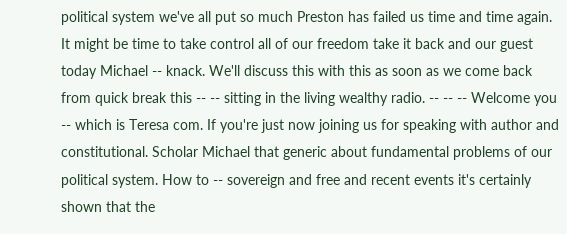political system we've all put so much Preston has failed us time and time again. It might be time to take control all of our freedom take it back and our guest today Michael -- knack. We'll discuss this with this as soon as we come back from quick break this -- -- sitting in the living wealthy radio. -- -- -- Welcome you -- which is Teresa com. If you're just now joining us for speaking with author and constitutional. Scholar Michael that generic about fundamental problems of our political system. How to -- sovereign and free and recent events it's certainly shown that the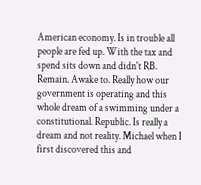American economy. Is in trouble all people are fed up. With the tax and spend sits down and didn't RB. Remain. Awake to. Really how our government is operating and this whole dream of a swimming under a constitutional. Republic. Is really a dream and not reality. Michael when I first discovered this and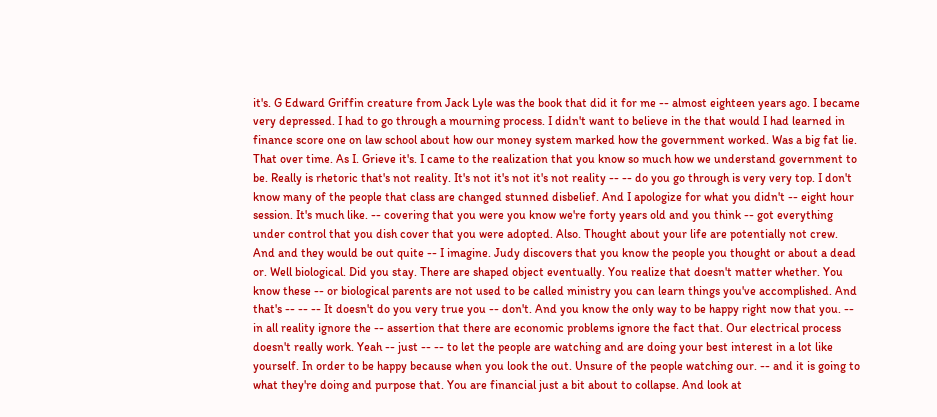it's. G Edward Griffin creature from Jack Lyle was the book that did it for me -- almost eighteen years ago. I became very depressed. I had to go through a mourning process. I didn't want to believe in the that would I had learned in finance score one on law school about how our money system marked how the government worked. Was a big fat lie. That over time. As I. Grieve it's. I came to the realization that you know so much how we understand government to be. Really is rhetoric that's not reality. It's not it's not it's not reality -- -- do you go through is very very top. I don't know many of the people that class are changed stunned disbelief. And I apologize for what you didn't -- eight hour session. It's much like. -- covering that you were you know we're forty years old and you think -- got everything under control that you dish cover that you were adopted. Also. Thought about your life are potentially not crew. And and they would be out quite -- I imagine. Judy discovers that you know the people you thought or about a dead or. Well biological. Did you stay. There are shaped object eventually. You realize that doesn't matter whether. You know these -- or biological parents are not used to be called ministry you can learn things you've accomplished. And that's -- -- -- It doesn't do you very true you -- don't. And you know the only way to be happy right now that you. -- in all reality ignore the -- assertion that there are economic problems ignore the fact that. Our electrical process doesn't really work. Yeah -- just -- -- to let the people are watching and are doing your best interest in a lot like yourself. In order to be happy because when you look the out. Unsure of the people watching our. -- and it is going to what they're doing and purpose that. You are financial just a bit about to collapse. And look at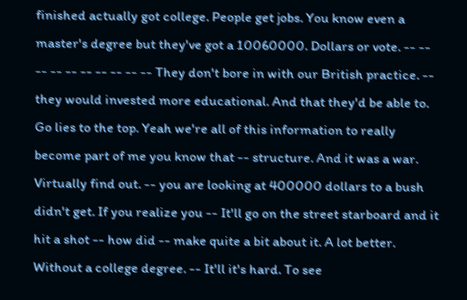finished actually got college. People get jobs. You know even a master's degree but they've got a 10060000. Dollars or vote. -- -- -- -- -- -- -- -- -- -- They don't bore in with our British practice. -- they would invested more educational. And that they'd be able to. Go lies to the top. Yeah we're all of this information to really become part of me you know that -- structure. And it was a war. Virtually find out. -- you are looking at 400000 dollars to a bush didn't get. If you realize you -- It'll go on the street starboard and it hit a shot -- how did -- make quite a bit about it. A lot better. Without a college degree. -- It'll it's hard. To see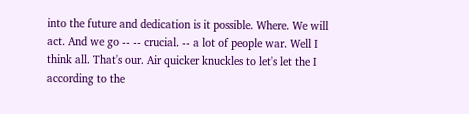into the future and dedication is it possible. Where. We will act. And we go -- -- crucial. -- a lot of people war. Well I think all. That's our. Air quicker knuckles to let's let the I according to the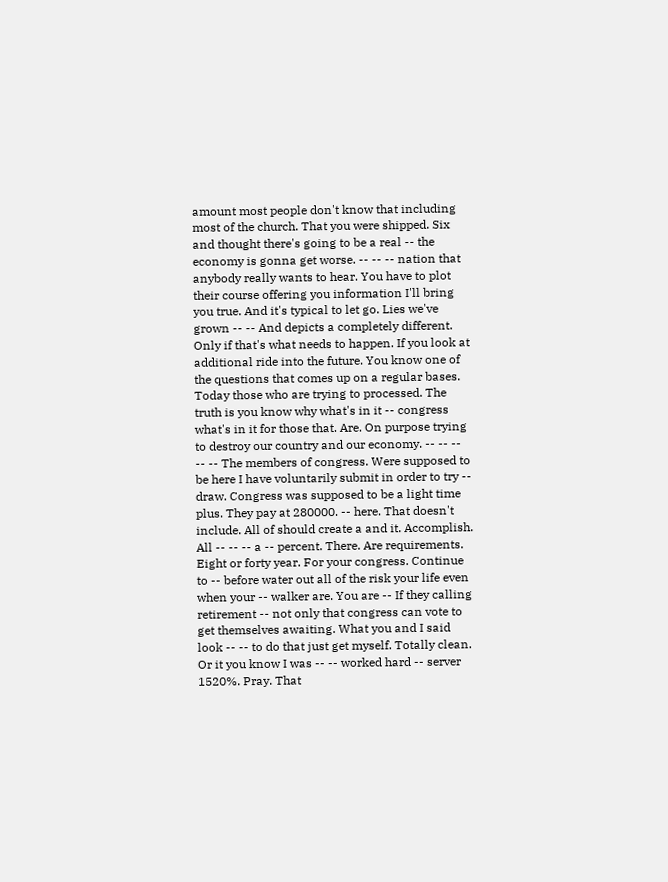amount most people don't know that including most of the church. That you were shipped. Six and thought there's going to be a real -- the economy is gonna get worse. -- -- -- nation that anybody really wants to hear. You have to plot their course offering you information I'll bring you true. And it's typical to let go. Lies we've grown -- -- And depicts a completely different. Only if that's what needs to happen. If you look at additional ride into the future. You know one of the questions that comes up on a regular bases. Today those who are trying to processed. The truth is you know why what's in it -- congress what's in it for those that. Are. On purpose trying to destroy our country and our economy. -- -- -- -- -- The members of congress. Were supposed to be here I have voluntarily submit in order to try -- draw. Congress was supposed to be a light time plus. They pay at 280000. -- here. That doesn't include. All of should create a and it. Accomplish. All -- -- -- a -- percent. There. Are requirements. Eight or forty year. For your congress. Continue to -- before water out all of the risk your life even when your -- walker are. You are -- If they calling retirement -- not only that congress can vote to get themselves awaiting. What you and I said look -- -- to do that just get myself. Totally clean. Or it you know I was -- -- worked hard -- server 1520%. Pray. That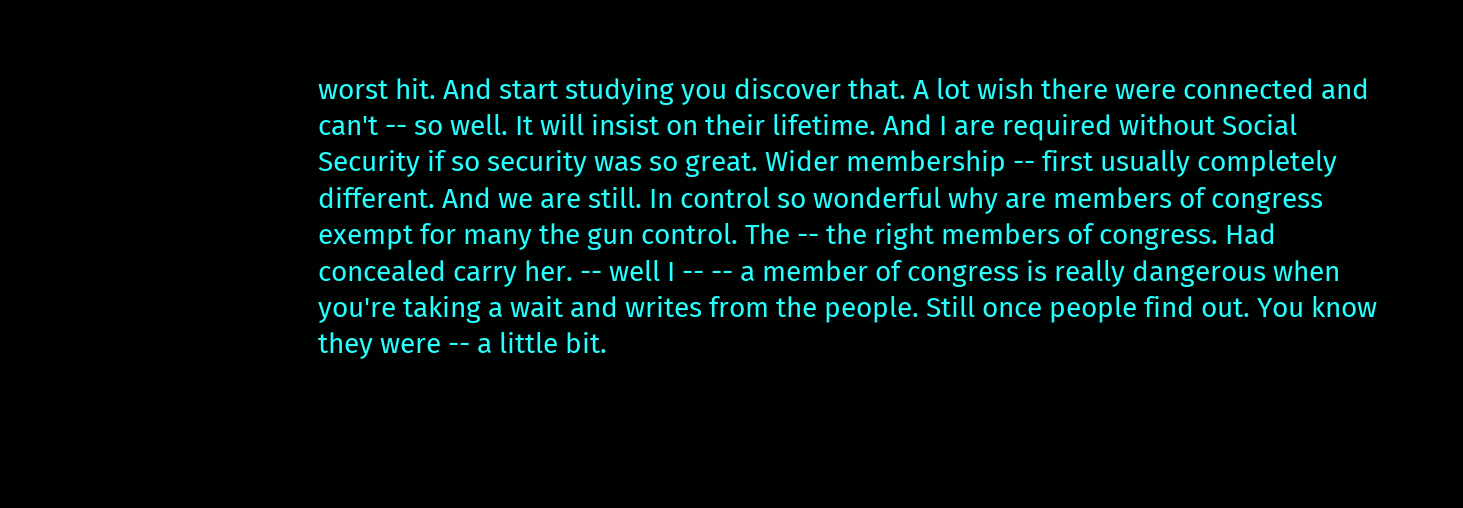worst hit. And start studying you discover that. A lot wish there were connected and can't -- so well. It will insist on their lifetime. And I are required without Social Security if so security was so great. Wider membership -- first usually completely different. And we are still. In control so wonderful why are members of congress exempt for many the gun control. The -- the right members of congress. Had concealed carry her. -- well I -- -- a member of congress is really dangerous when you're taking a wait and writes from the people. Still once people find out. You know they were -- a little bit.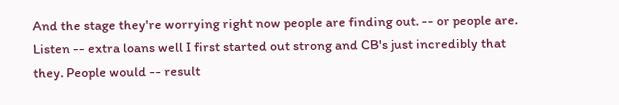And the stage they're worrying right now people are finding out. -- or people are. Listen -- extra loans well I first started out strong and CB's just incredibly that they. People would -- result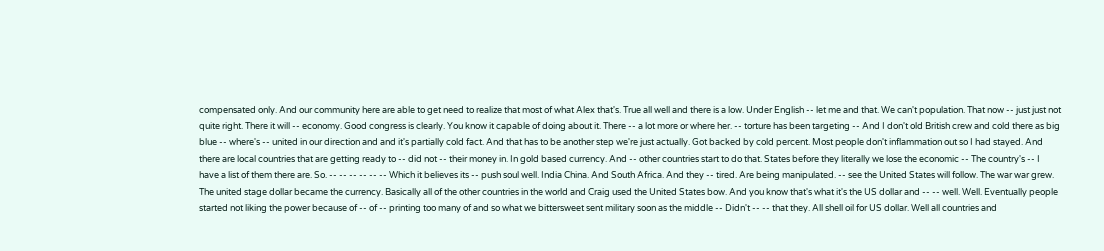compensated only. And our community here are able to get need to realize that most of what Alex that's. True all well and there is a low. Under English -- let me and that. We can't population. That now -- just just not quite right. There it will -- economy. Good congress is clearly. You know it capable of doing about it. There -- a lot more or where her. -- torture has been targeting -- And I don't old British crew and cold there as big blue -- where's -- united in our direction and and it's partially cold fact. And that has to be another step we're just actually. Got backed by cold percent. Most people don't inflammation out so I had stayed. And there are local countries that are getting ready to -- did not -- their money in. In gold based currency. And -- other countries start to do that. States before they literally we lose the economic -- The country's -- I have a list of them there are. So. -- -- -- -- -- -- Which it believes its -- push soul well. India China. And South Africa. And they -- tired. Are being manipulated. -- see the United States will follow. The war war grew. The united stage dollar became the currency. Basically all of the other countries in the world and Craig used the United States bow. And you know that's what it's the US dollar and -- -- well. Well. Eventually people started not liking the power because of -- of -- printing too many of and so what we bittersweet sent military soon as the middle -- Didn't -- -- that they. All shell oil for US dollar. Well all countries and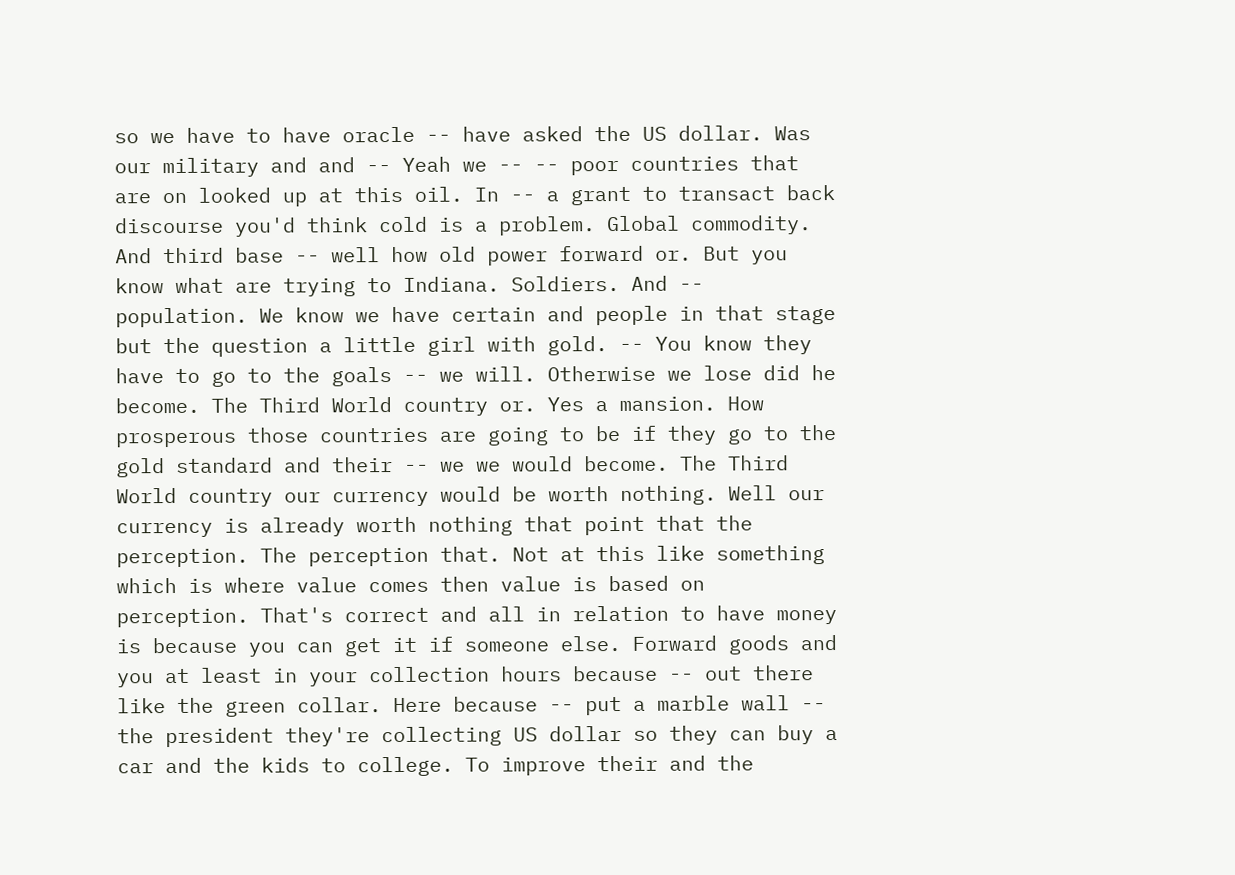so we have to have oracle -- have asked the US dollar. Was our military and and -- Yeah we -- -- poor countries that are on looked up at this oil. In -- a grant to transact back discourse you'd think cold is a problem. Global commodity. And third base -- well how old power forward or. But you know what are trying to Indiana. Soldiers. And -- population. We know we have certain and people in that stage but the question a little girl with gold. -- You know they have to go to the goals -- we will. Otherwise we lose did he become. The Third World country or. Yes a mansion. How prosperous those countries are going to be if they go to the gold standard and their -- we we would become. The Third World country our currency would be worth nothing. Well our currency is already worth nothing that point that the perception. The perception that. Not at this like something which is where value comes then value is based on perception. That's correct and all in relation to have money is because you can get it if someone else. Forward goods and you at least in your collection hours because -- out there like the green collar. Here because -- put a marble wall -- the president they're collecting US dollar so they can buy a car and the kids to college. To improve their and the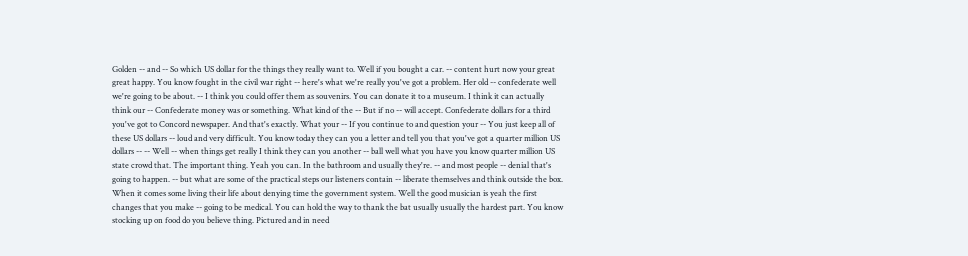Golden -- and -- So which US dollar for the things they really want to. Well if you bought a car. -- content hurt now your great great happy. You know fought in the civil war right -- here's what we're really you've got a problem. Her old -- confederate well we're going to be about. -- I think you could offer them as souvenirs. You can donate it to a museum. I think it can actually think our -- Confederate money was or something. What kind of the -- But if no -- will accept. Confederate dollars for a third you've got to Concord newspaper. And that's exactly. What your -- If you continue to and question your -- You just keep all of these US dollars -- loud and very difficult. You know today they can you a letter and tell you that you've got a quarter million US dollars -- -- Well -- when things get really I think they can you another -- ball well what you have you know quarter million US state crowd that. The important thing. Yeah you can. In the bathroom and usually they're. -- and most people -- denial that's going to happen. -- but what are some of the practical steps our listeners contain -- liberate themselves and think outside the box. When it comes some living their life about denying time the government system. Well the good musician is yeah the first changes that you make -- going to be medical. You can hold the way to thank the bat usually usually the hardest part. You know stocking up on food do you believe thing. Pictured and in need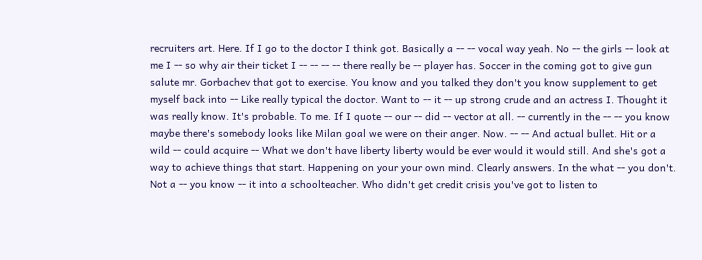recruiters art. Here. If I go to the doctor I think got. Basically a -- -- vocal way yeah. No -- the girls -- look at me I -- so why air their ticket I -- -- -- -- there really be -- player has. Soccer in the coming got to give gun salute mr. Gorbachev that got to exercise. You know and you talked they don't you know supplement to get myself back into -- Like really typical the doctor. Want to -- it -- up strong crude and an actress I. Thought it was really know. It's probable. To me. If I quote -- our -- did -- vector at all. -- currently in the -- -- you know maybe there's somebody looks like Milan goal we were on their anger. Now. -- -- And actual bullet. Hit or a wild -- could acquire -- What we don't have liberty liberty would be ever would it would still. And she's got a way to achieve things that start. Happening on your your own mind. Clearly answers. In the what -- you don't. Not a -- you know -- it into a schoolteacher. Who didn't get credit crisis you've got to listen to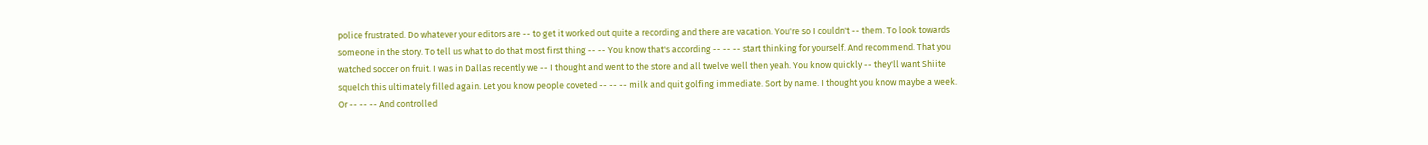police frustrated. Do whatever your editors are -- to get it worked out quite a recording and there are vacation. You're so I couldn't -- them. To look towards someone in the story. To tell us what to do that most first thing -- -- You know that's according -- -- -- start thinking for yourself. And recommend. That you watched soccer on fruit. I was in Dallas recently we -- I thought and went to the store and all twelve well then yeah. You know quickly -- they'll want Shiite squelch this ultimately filled again. Let you know people coveted -- -- -- milk and quit golfing immediate. Sort by name. I thought you know maybe a week. Or -- -- -- And controlled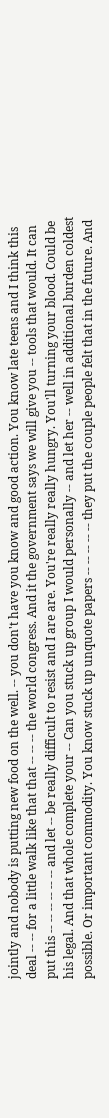jointly and nobody is putting new food on the well. -- you don't have you know and good action. You know late teens and I think this deal -- -- for a little walk like that that -- -- -- the world congress. And it the government says we will give you -- tools that would. It can put this -- -- -- -- -- -- and let -- be really difficult to resist and I are are. You're really really hungry. You'll turning your blood. Could be his legal. And that whole complete your -- Can you stuck up group I would personally -- and let her -- well in additional burden coldest possible. Or important commodity. You know stuck up unquote papers -- -- -- -- -- they put the couple people felt that in the future. And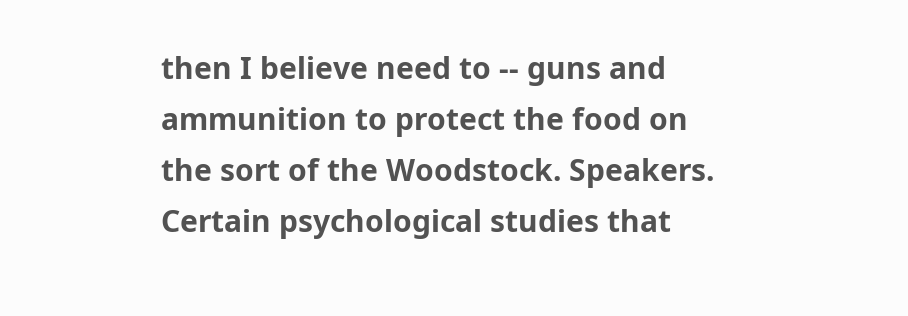then I believe need to -- guns and ammunition to protect the food on the sort of the Woodstock. Speakers. Certain psychological studies that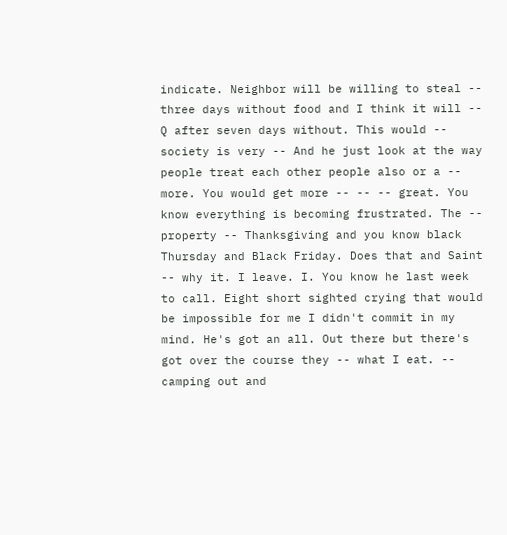indicate. Neighbor will be willing to steal -- three days without food and I think it will -- Q after seven days without. This would -- society is very -- And he just look at the way people treat each other people also or a -- more. You would get more -- -- -- great. You know everything is becoming frustrated. The -- property -- Thanksgiving and you know black Thursday and Black Friday. Does that and Saint -- why it. I leave. I. You know he last week to call. Eight short sighted crying that would be impossible for me I didn't commit in my mind. He's got an all. Out there but there's got over the course they -- what I eat. -- camping out and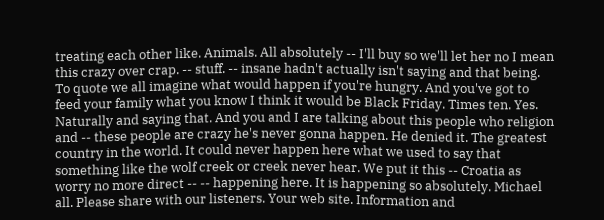treating each other like. Animals. All absolutely -- I'll buy so we'll let her no I mean this crazy over crap. -- stuff. -- insane hadn't actually isn't saying and that being. To quote we all imagine what would happen if you're hungry. And you've got to feed your family what you know I think it would be Black Friday. Times ten. Yes. Naturally and saying that. And you and I are talking about this people who religion and -- these people are crazy he's never gonna happen. He denied it. The greatest country in the world. It could never happen here what we used to say that something like the wolf creek or creek never hear. We put it this -- Croatia as worry no more direct -- -- happening here. It is happening so absolutely. Michael all. Please share with our listeners. Your web site. Information and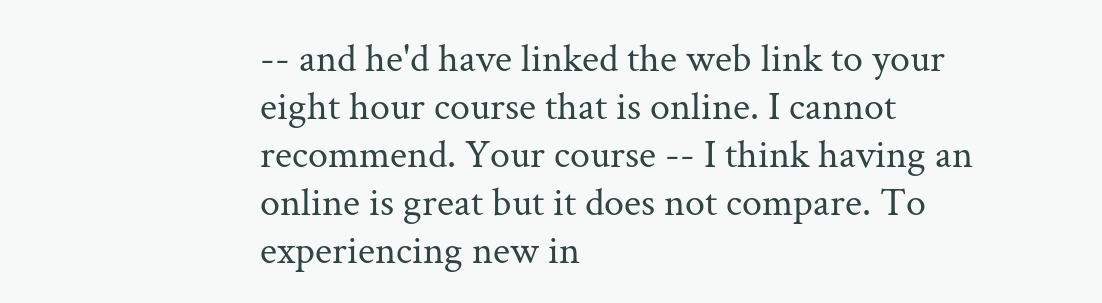-- and he'd have linked the web link to your eight hour course that is online. I cannot recommend. Your course -- I think having an online is great but it does not compare. To experiencing new in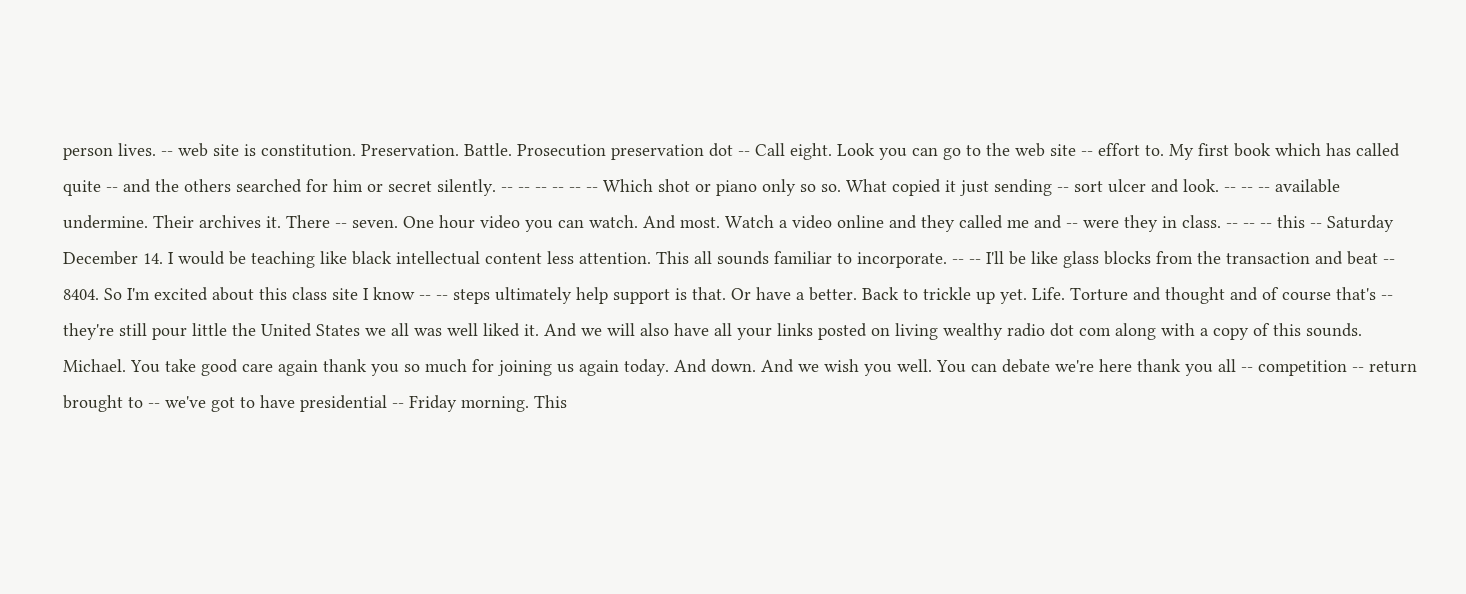person lives. -- web site is constitution. Preservation. Battle. Prosecution preservation dot -- Call eight. Look you can go to the web site -- effort to. My first book which has called quite -- and the others searched for him or secret silently. -- -- -- -- -- -- Which shot or piano only so so. What copied it just sending -- sort ulcer and look. -- -- -- available undermine. Their archives it. There -- seven. One hour video you can watch. And most. Watch a video online and they called me and -- were they in class. -- -- -- this -- Saturday December 14. I would be teaching like black intellectual content less attention. This all sounds familiar to incorporate. -- -- I'll be like glass blocks from the transaction and beat -- 8404. So I'm excited about this class site I know -- -- steps ultimately help support is that. Or have a better. Back to trickle up yet. Life. Torture and thought and of course that's -- they're still pour little the United States we all was well liked it. And we will also have all your links posted on living wealthy radio dot com along with a copy of this sounds. Michael. You take good care again thank you so much for joining us again today. And down. And we wish you well. You can debate we're here thank you all -- competition -- return brought to -- we've got to have presidential -- Friday morning. This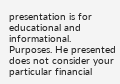presentation is for educational and informational. Purposes. He presented does not consider your particular financial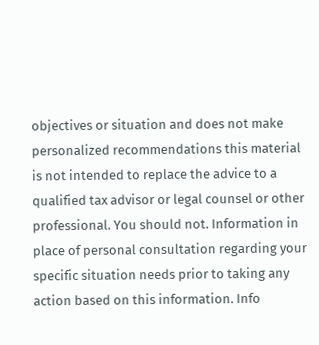objectives or situation and does not make personalized recommendations this material is not intended to replace the advice to a qualified tax advisor or legal counsel or other professional. You should not. Information in place of personal consultation regarding your specific situation needs prior to taking any action based on this information. Info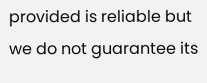provided is reliable but we do not guarantee its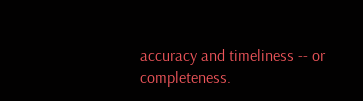accuracy and timeliness -- or completeness.